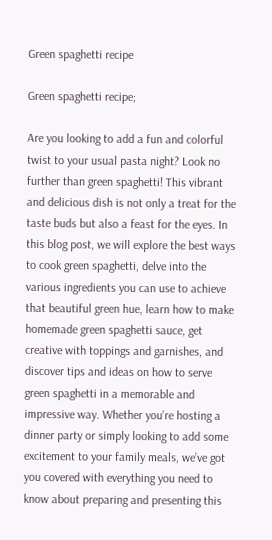Green spaghetti recipe

Green spaghetti recipe;

Are you looking to add a fun and colorful twist to your usual pasta night? Look no further than green spaghetti! This vibrant and delicious dish is not only a treat for the taste buds but also a feast for the eyes. In this blog post, we will explore the best ways to cook green spaghetti, delve into the various ingredients you can use to achieve that beautiful green hue, learn how to make homemade green spaghetti sauce, get creative with toppings and garnishes, and discover tips and ideas on how to serve green spaghetti in a memorable and impressive way. Whether you’re hosting a dinner party or simply looking to add some excitement to your family meals, we’ve got you covered with everything you need to know about preparing and presenting this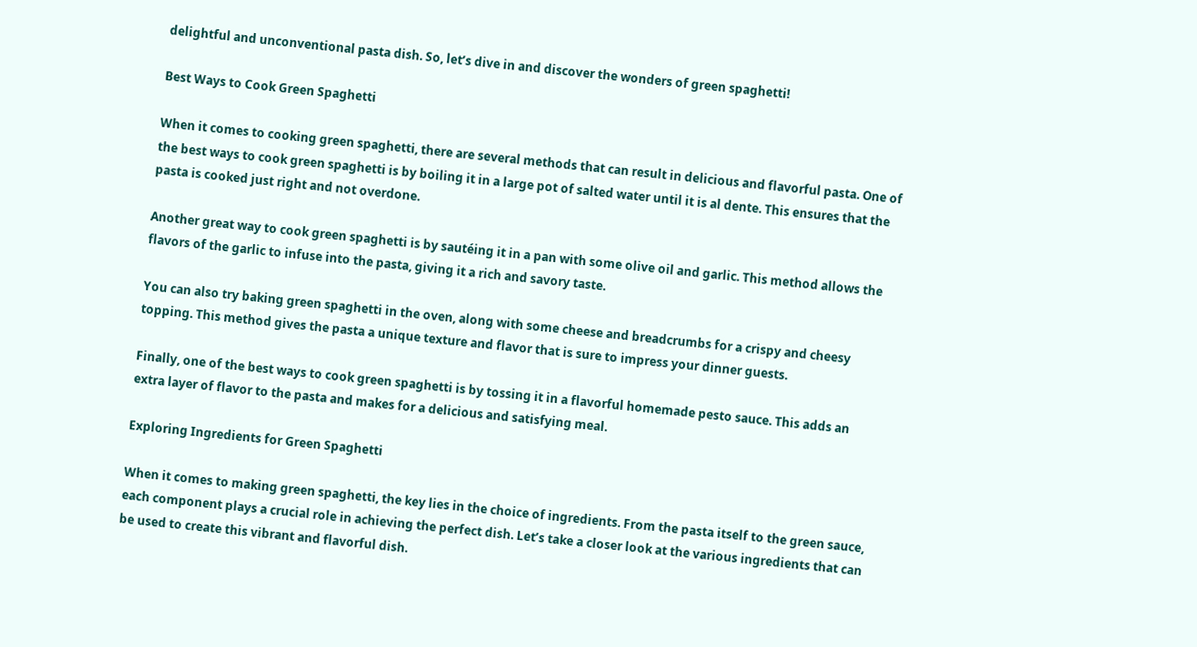delightful and unconventional pasta dish. So, let’s dive in and discover the wonders of green spaghetti!

Best Ways to Cook Green Spaghetti

When it comes to cooking green spaghetti, there are several methods that can result in delicious and flavorful pasta. One of the best ways to cook green spaghetti is by boiling it in a large pot of salted water until it is al dente. This ensures that the pasta is cooked just right and not overdone.

Another great way to cook green spaghetti is by sautéing it in a pan with some olive oil and garlic. This method allows the flavors of the garlic to infuse into the pasta, giving it a rich and savory taste.

You can also try baking green spaghetti in the oven, along with some cheese and breadcrumbs for a crispy and cheesy topping. This method gives the pasta a unique texture and flavor that is sure to impress your dinner guests.

Finally, one of the best ways to cook green spaghetti is by tossing it in a flavorful homemade pesto sauce. This adds an extra layer of flavor to the pasta and makes for a delicious and satisfying meal.

Exploring Ingredients for Green Spaghetti

When it comes to making green spaghetti, the key lies in the choice of ingredients. From the pasta itself to the green sauce, each component plays a crucial role in achieving the perfect dish. Let’s take a closer look at the various ingredients that can be used to create this vibrant and flavorful dish.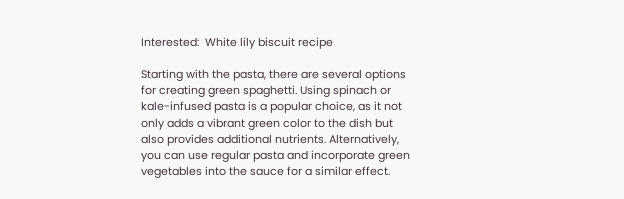Interested:  White lily biscuit recipe

Starting with the pasta, there are several options for creating green spaghetti. Using spinach or kale-infused pasta is a popular choice, as it not only adds a vibrant green color to the dish but also provides additional nutrients. Alternatively, you can use regular pasta and incorporate green vegetables into the sauce for a similar effect.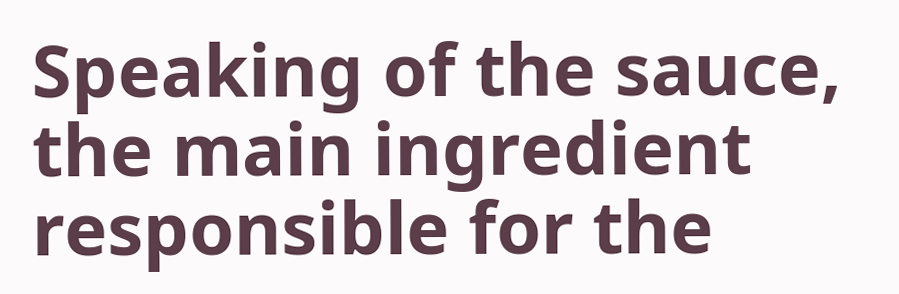Speaking of the sauce, the main ingredient responsible for the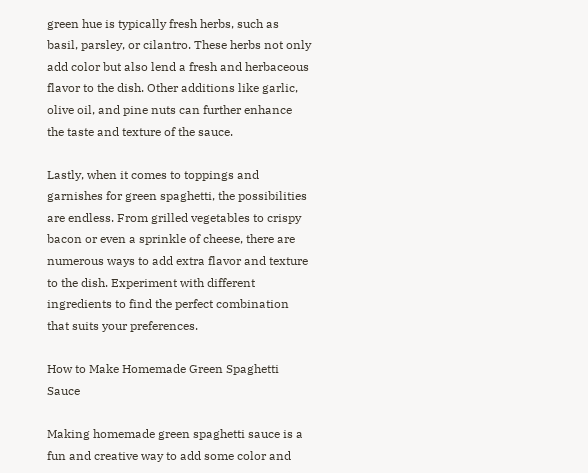green hue is typically fresh herbs, such as basil, parsley, or cilantro. These herbs not only add color but also lend a fresh and herbaceous flavor to the dish. Other additions like garlic, olive oil, and pine nuts can further enhance the taste and texture of the sauce.

Lastly, when it comes to toppings and garnishes for green spaghetti, the possibilities are endless. From grilled vegetables to crispy bacon or even a sprinkle of cheese, there are numerous ways to add extra flavor and texture to the dish. Experiment with different ingredients to find the perfect combination that suits your preferences.

How to Make Homemade Green Spaghetti Sauce

Making homemade green spaghetti sauce is a fun and creative way to add some color and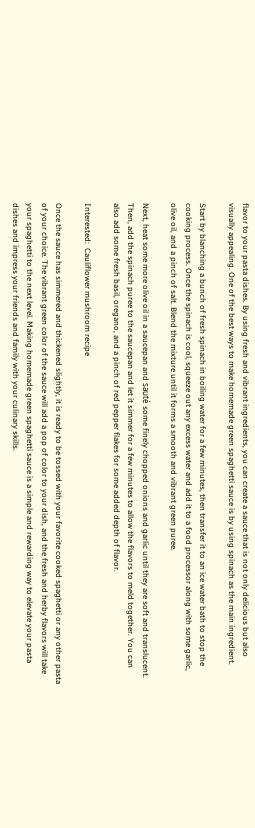flavor to your pasta dishes. By using fresh and vibrant ingredients, you can create a sauce that is not only delicious but also visually appealing. One of the best ways to make homemade green spaghetti sauce is by using spinach as the main ingredient.

Start by blanching a bunch of fresh spinach in boiling water for a few minutes, then transfer it to an ice water bath to stop the cooking process. Once the spinach is cool, squeeze out any excess water and add it to a food processor along with some garlic, olive oil, and a pinch of salt. Blend the mixture until it forms a smooth and vibrant green puree.

Next, heat some more olive oil in a saucepan and sauté some finely chopped onions and garlic until they are soft and translucent. Then, add the spinach puree to the saucepan and let it simmer for a few minutes to allow the flavors to meld together. You can also add some fresh basil, oregano, and a pinch of red pepper flakes for some added depth of flavor.

Interested:  Cauliflower mushroom recipe

Once the sauce has simmered and thickened slightly, it is ready to be tossed with your favorite cooked spaghetti or any other pasta of your choice. The vibrant green color of the sauce will add a pop of color to your dish, and the fresh and herby flavors will take your spaghetti to the next level. Making homemade green spaghetti sauce is a simple and rewarding way to elevate your pasta dishes and impress your friends and family with your culinary skills.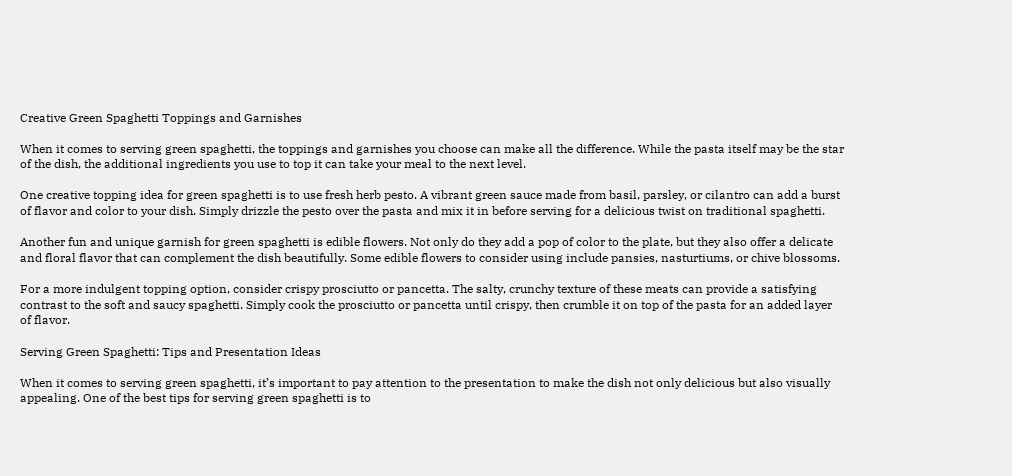Creative Green Spaghetti Toppings and Garnishes

When it comes to serving green spaghetti, the toppings and garnishes you choose can make all the difference. While the pasta itself may be the star of the dish, the additional ingredients you use to top it can take your meal to the next level.

One creative topping idea for green spaghetti is to use fresh herb pesto. A vibrant green sauce made from basil, parsley, or cilantro can add a burst of flavor and color to your dish. Simply drizzle the pesto over the pasta and mix it in before serving for a delicious twist on traditional spaghetti.

Another fun and unique garnish for green spaghetti is edible flowers. Not only do they add a pop of color to the plate, but they also offer a delicate and floral flavor that can complement the dish beautifully. Some edible flowers to consider using include pansies, nasturtiums, or chive blossoms.

For a more indulgent topping option, consider crispy prosciutto or pancetta. The salty, crunchy texture of these meats can provide a satisfying contrast to the soft and saucy spaghetti. Simply cook the prosciutto or pancetta until crispy, then crumble it on top of the pasta for an added layer of flavor.

Serving Green Spaghetti: Tips and Presentation Ideas

When it comes to serving green spaghetti, it’s important to pay attention to the presentation to make the dish not only delicious but also visually appealing. One of the best tips for serving green spaghetti is to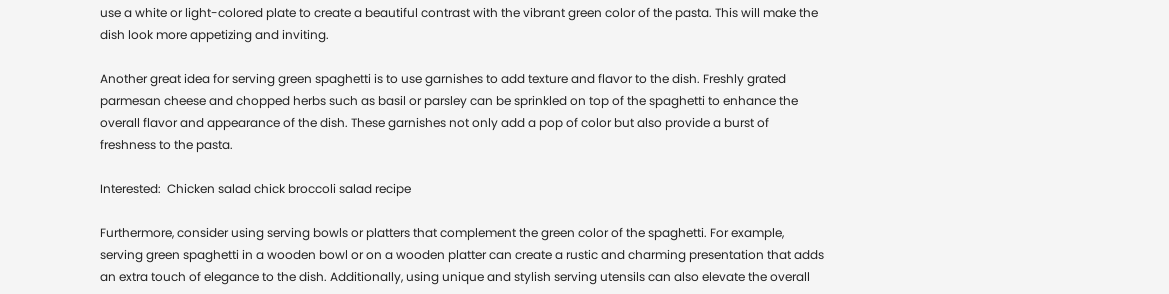use a white or light-colored plate to create a beautiful contrast with the vibrant green color of the pasta. This will make the dish look more appetizing and inviting.

Another great idea for serving green spaghetti is to use garnishes to add texture and flavor to the dish. Freshly grated parmesan cheese and chopped herbs such as basil or parsley can be sprinkled on top of the spaghetti to enhance the overall flavor and appearance of the dish. These garnishes not only add a pop of color but also provide a burst of freshness to the pasta.

Interested:  Chicken salad chick broccoli salad recipe

Furthermore, consider using serving bowls or platters that complement the green color of the spaghetti. For example, serving green spaghetti in a wooden bowl or on a wooden platter can create a rustic and charming presentation that adds an extra touch of elegance to the dish. Additionally, using unique and stylish serving utensils can also elevate the overall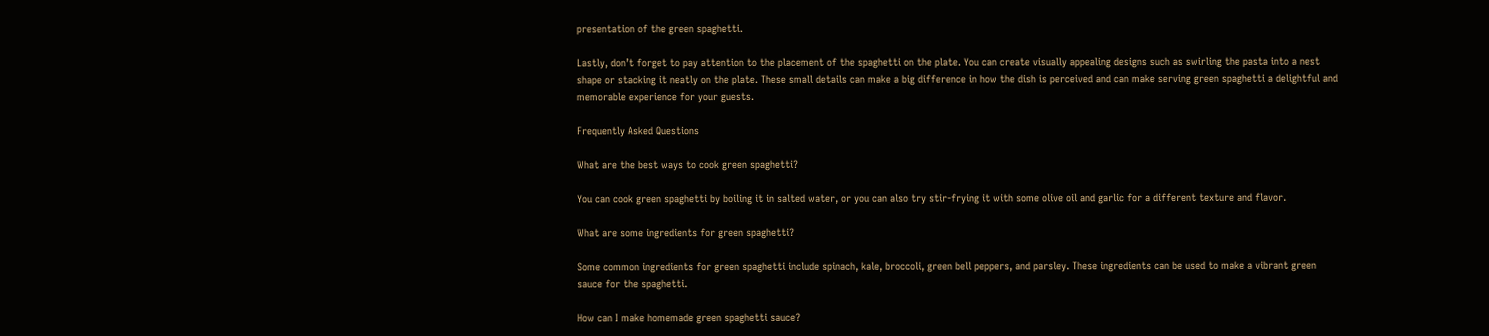presentation of the green spaghetti.

Lastly, don’t forget to pay attention to the placement of the spaghetti on the plate. You can create visually appealing designs such as swirling the pasta into a nest shape or stacking it neatly on the plate. These small details can make a big difference in how the dish is perceived and can make serving green spaghetti a delightful and memorable experience for your guests.

Frequently Asked Questions

What are the best ways to cook green spaghetti?

You can cook green spaghetti by boiling it in salted water, or you can also try stir-frying it with some olive oil and garlic for a different texture and flavor.

What are some ingredients for green spaghetti?

Some common ingredients for green spaghetti include spinach, kale, broccoli, green bell peppers, and parsley. These ingredients can be used to make a vibrant green sauce for the spaghetti.

How can I make homemade green spaghetti sauce?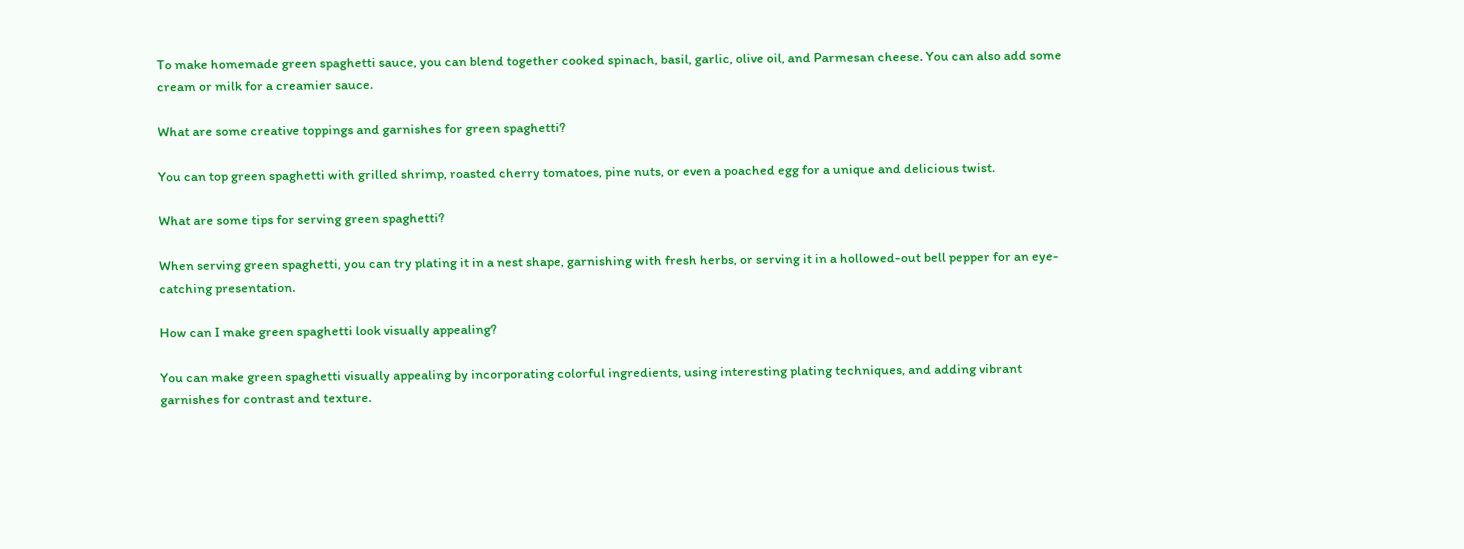To make homemade green spaghetti sauce, you can blend together cooked spinach, basil, garlic, olive oil, and Parmesan cheese. You can also add some cream or milk for a creamier sauce.

What are some creative toppings and garnishes for green spaghetti?

You can top green spaghetti with grilled shrimp, roasted cherry tomatoes, pine nuts, or even a poached egg for a unique and delicious twist.

What are some tips for serving green spaghetti?

When serving green spaghetti, you can try plating it in a nest shape, garnishing with fresh herbs, or serving it in a hollowed-out bell pepper for an eye-catching presentation.

How can I make green spaghetti look visually appealing?

You can make green spaghetti visually appealing by incorporating colorful ingredients, using interesting plating techniques, and adding vibrant garnishes for contrast and texture.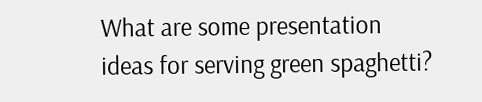What are some presentation ideas for serving green spaghetti?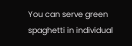You can serve green spaghetti in individual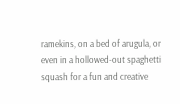ramekins, on a bed of arugula, or even in a hollowed-out spaghetti squash for a fun and creative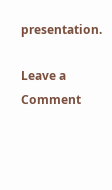presentation.

Leave a Comment